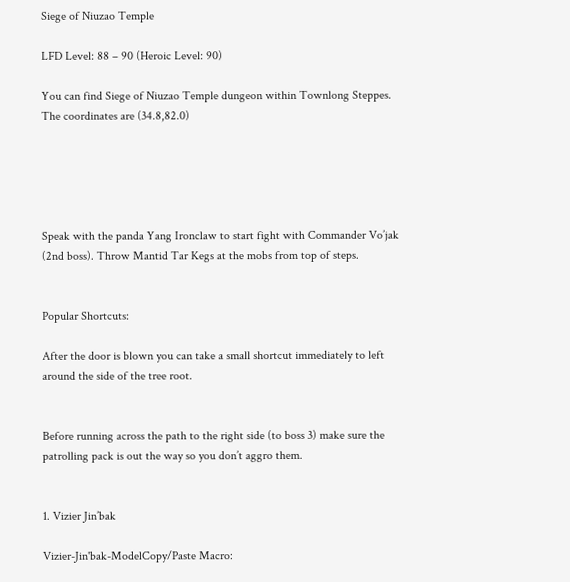Siege of Niuzao Temple

LFD Level: 88 – 90 (Heroic Level: 90)

You can find Siege of Niuzao Temple dungeon within Townlong Steppes.
The coordinates are (34.8,82.0)





Speak with the panda Yang Ironclaw to start fight with Commander Vo’jak (2nd boss). Throw Mantid Tar Kegs at the mobs from top of steps.


Popular Shortcuts:

After the door is blown you can take a small shortcut immediately to left around the side of the tree root.


Before running across the path to the right side (to boss 3) make sure the patrolling pack is out the way so you don’t aggro them.


1. Vizier Jin’bak

Vizier-Jin'bak-ModelCopy/Paste Macro: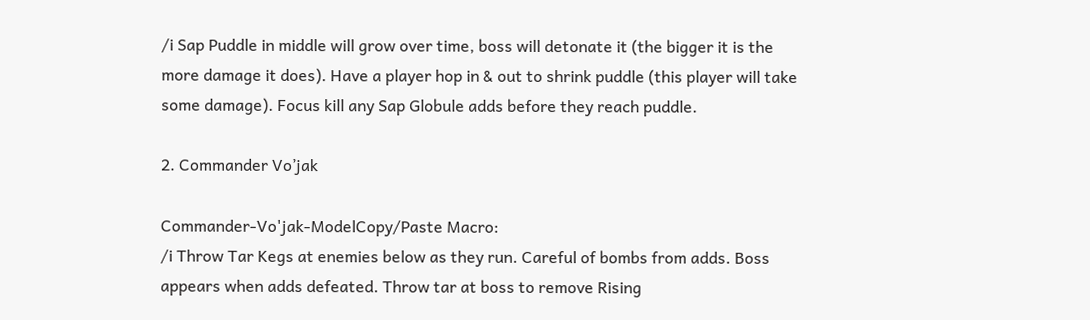/i Sap Puddle in middle will grow over time, boss will detonate it (the bigger it is the more damage it does). Have a player hop in & out to shrink puddle (this player will take some damage). Focus kill any Sap Globule adds before they reach puddle.

2. Commander Vo’jak

Commander-Vo'jak-ModelCopy/Paste Macro:
/i Throw Tar Kegs at enemies below as they run. Careful of bombs from adds. Boss appears when adds defeated. Throw tar at boss to remove Rising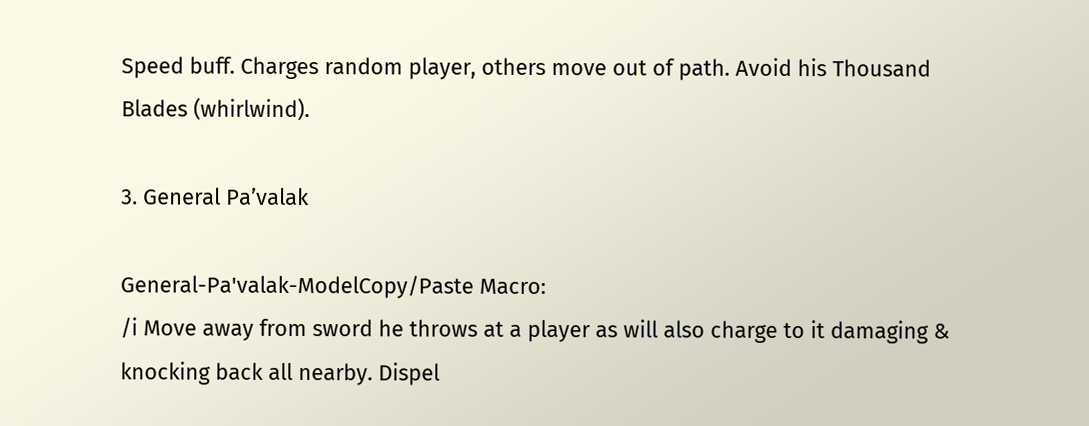Speed buff. Charges random player, others move out of path. Avoid his Thousand Blades (whirlwind).

3. General Pa’valak

General-Pa'valak-ModelCopy/Paste Macro:
/i Move away from sword he throws at a player as will also charge to it damaging & knocking back all nearby. Dispel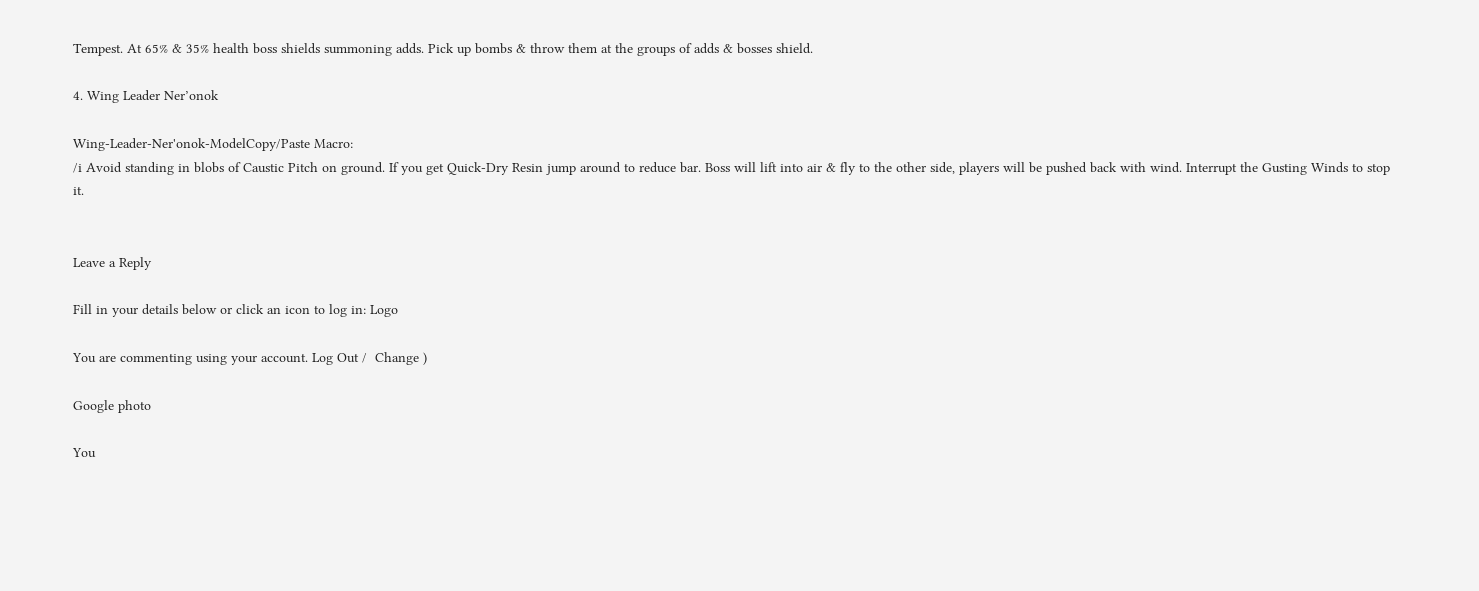Tempest. At 65% & 35% health boss shields summoning adds. Pick up bombs & throw them at the groups of adds & bosses shield.

4. Wing Leader Ner’onok

Wing-Leader-Ner'onok-ModelCopy/Paste Macro:
/i Avoid standing in blobs of Caustic Pitch on ground. If you get Quick-Dry Resin jump around to reduce bar. Boss will lift into air & fly to the other side, players will be pushed back with wind. Interrupt the Gusting Winds to stop it.


Leave a Reply

Fill in your details below or click an icon to log in: Logo

You are commenting using your account. Log Out /  Change )

Google photo

You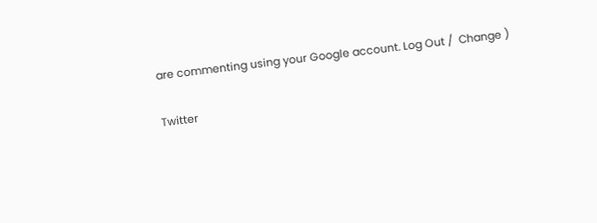are commenting using your Google account. Log Out /  Change )

Twitter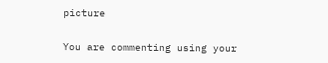picture

You are commenting using your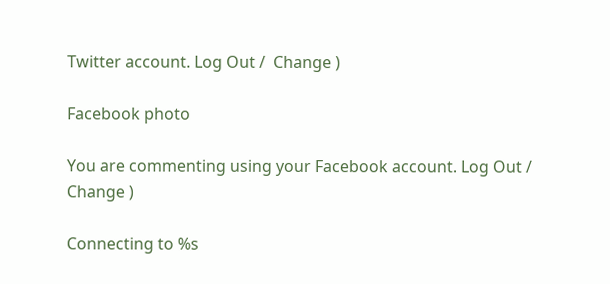Twitter account. Log Out /  Change )

Facebook photo

You are commenting using your Facebook account. Log Out /  Change )

Connecting to %s